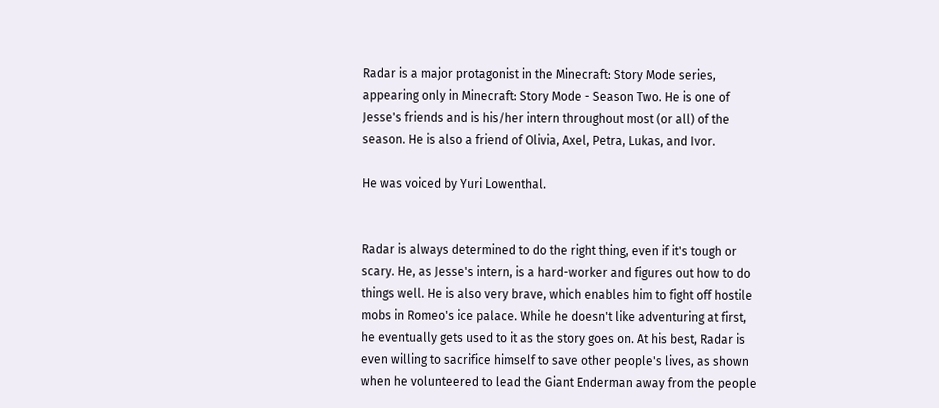Radar is a major protagonist in the Minecraft: Story Mode series, appearing only in Minecraft: Story Mode - Season Two. He is one of Jesse's friends and is his/her intern throughout most (or all) of the season. He is also a friend of Olivia, Axel, Petra, Lukas, and Ivor.

He was voiced by Yuri Lowenthal.


Radar is always determined to do the right thing, even if it's tough or scary. He, as Jesse's intern, is a hard-worker and figures out how to do things well. He is also very brave, which enables him to fight off hostile mobs in Romeo's ice palace. While he doesn't like adventuring at first, he eventually gets used to it as the story goes on. At his best, Radar is even willing to sacrifice himself to save other people's lives, as shown when he volunteered to lead the Giant Enderman away from the people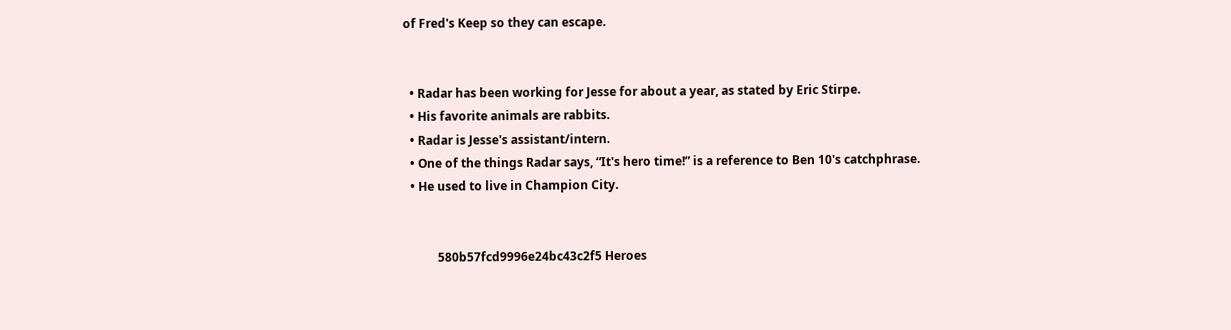of Fred's Keep so they can escape.


  • Radar has been working for Jesse for about a year, as stated by Eric Stirpe.
  • His favorite animals are rabbits.
  • Radar is Jesse's assistant/intern.
  • One of the things Radar says, “It's hero time!” is a reference to Ben 10's catchphrase.
  • He used to live in Champion City.


           580b57fcd9996e24bc43c2f5 Heroes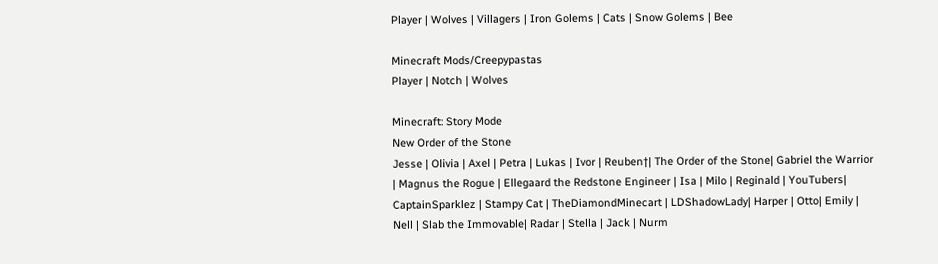Player | Wolves | Villagers | Iron Golems | Cats | Snow Golems | Bee

Minecraft Mods/Creepypastas
Player | Notch | Wolves

Minecraft: Story Mode
New Order of the Stone
Jesse | Olivia | Axel | Petra | Lukas | Ivor | Reuben†| The Order of the Stone| Gabriel the Warrior | Magnus the Rogue | Ellegaard the Redstone Engineer | Isa | Milo | Reginald | YouTubers| CaptainSparklez | Stampy Cat | TheDiamondMinecart | LDShadowLady| Harper | Otto| Emily | Nell | Slab the Immovable| Radar | Stella | Jack | Nurm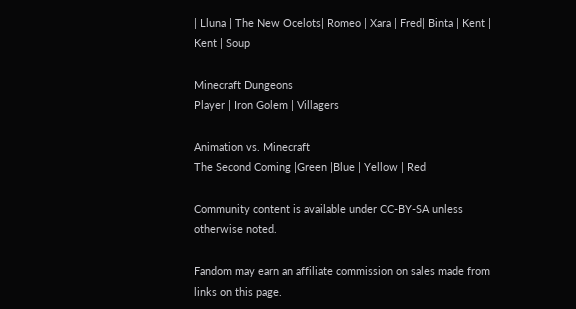| Lluna | The New Ocelots| Romeo | Xara | Fred| Binta | Kent | Kent | Soup

Minecraft Dungeons
Player | Iron Golem | Villagers

Animation vs. Minecraft
The Second Coming |Green |Blue | Yellow | Red

Community content is available under CC-BY-SA unless otherwise noted.

Fandom may earn an affiliate commission on sales made from links on this page.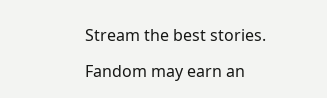Stream the best stories.

Fandom may earn an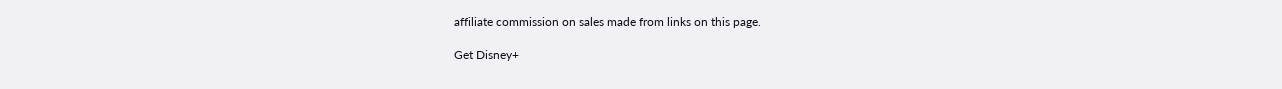affiliate commission on sales made from links on this page.

Get Disney+